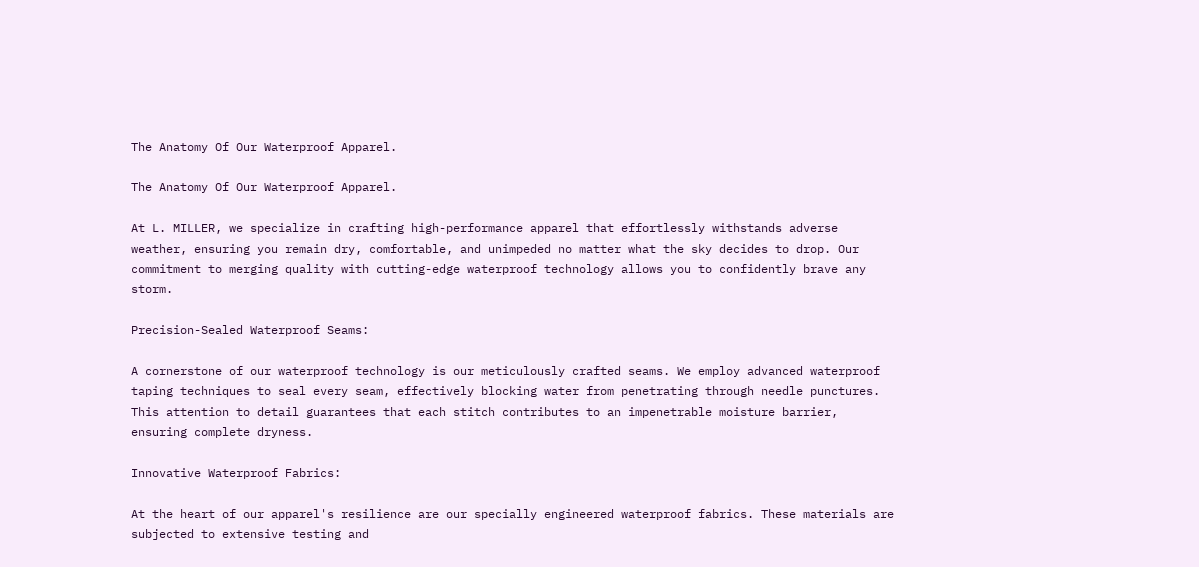The Anatomy Of Our Waterproof Apparel.

The Anatomy Of Our Waterproof Apparel.

At L. MILLER, we specialize in crafting high-performance apparel that effortlessly withstands adverse weather, ensuring you remain dry, comfortable, and unimpeded no matter what the sky decides to drop. Our commitment to merging quality with cutting-edge waterproof technology allows you to confidently brave any storm.

Precision-Sealed Waterproof Seams:

A cornerstone of our waterproof technology is our meticulously crafted seams. We employ advanced waterproof taping techniques to seal every seam, effectively blocking water from penetrating through needle punctures. This attention to detail guarantees that each stitch contributes to an impenetrable moisture barrier, ensuring complete dryness.

Innovative Waterproof Fabrics:

At the heart of our apparel's resilience are our specially engineered waterproof fabrics. These materials are subjected to extensive testing and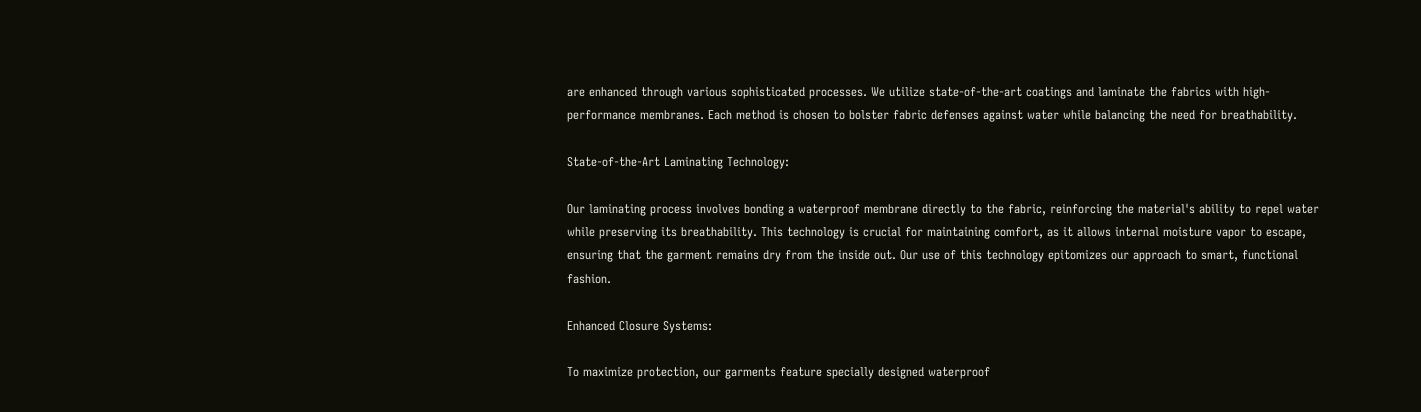are enhanced through various sophisticated processes. We utilize state-of-the-art coatings and laminate the fabrics with high-performance membranes. Each method is chosen to bolster fabric defenses against water while balancing the need for breathability.

State-of-the-Art Laminating Technology:

Our laminating process involves bonding a waterproof membrane directly to the fabric, reinforcing the material's ability to repel water while preserving its breathability. This technology is crucial for maintaining comfort, as it allows internal moisture vapor to escape, ensuring that the garment remains dry from the inside out. Our use of this technology epitomizes our approach to smart, functional fashion.

Enhanced Closure Systems:

To maximize protection, our garments feature specially designed waterproof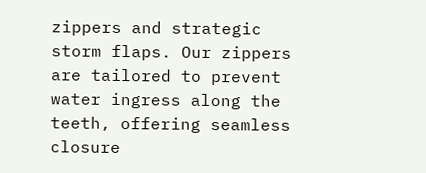zippers and strategic storm flaps. Our zippers are tailored to prevent water ingress along the teeth, offering seamless closure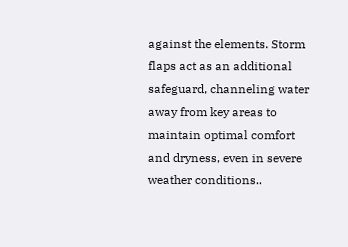against the elements. Storm flaps act as an additional safeguard, channeling water away from key areas to maintain optimal comfort and dryness, even in severe weather conditions..